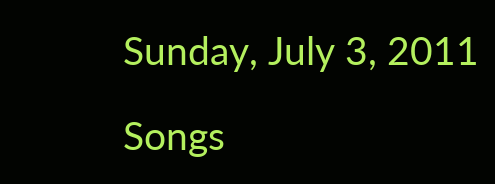Sunday, July 3, 2011

Songs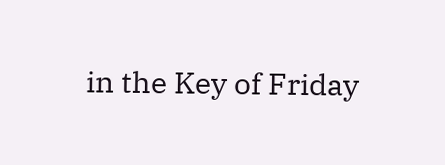in the Key of Friday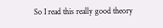So I read this really good theory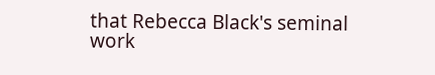that Rebecca Black's seminal work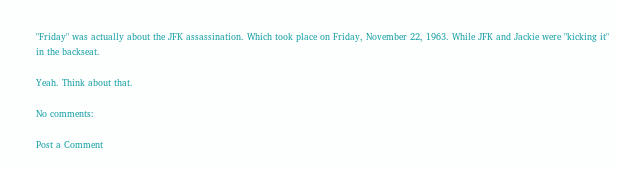"Friday" was actually about the JFK assassination. Which took place on Friday, November 22, 1963. While JFK and Jackie were "kicking it" in the backseat.

Yeah. Think about that.

No comments:

Post a Comment